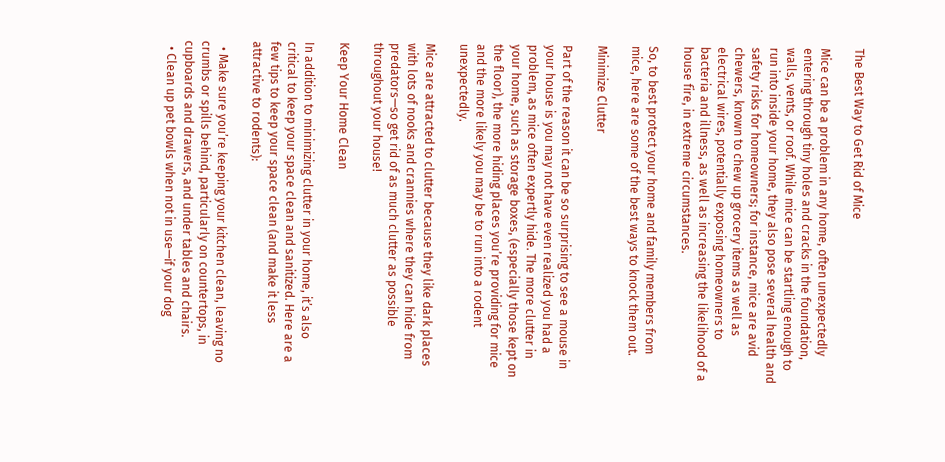The Best Way to Get Rid of Mice

Mice can be a problem in any home, often unexpectedly entering through tiny holes and cracks in the foundation, walls, vents, or roof. While mice can be startling enough to run into inside your home, they also pose several health and safety risks for homeowners; for instance, mice are avid chewers, known to chew up grocery items as well as electrical wires, potentially exposing homeowners to bacteria and illness, as well as increasing the likelihood of a house fire, in extreme circumstances.

So, to best protect your home and family members from mice, here are some of the best ways to knock them out.

Minimize Clutter

Part of the reason it can be so surprising to see a mouse in your house is you may not have even realized you had a problem, as mice often expertly hide. The more clutter in your home, such as storage boxes, (especially those kept on the floor), the more hiding places you’re providing for mice and the more likely you may be to run into a rodent unexpectedly.

Mice are attracted to clutter because they like dark places with lots of nooks and crannies where they can hide from predators—so get rid of as much clutter as possible throughout your house!

Keep Your Home Clean

In addition to minimizing clutter in your home, it’s also critical to keep your space clean and sanitized. Here are a few tips to keep your space clean (and make it less attractive to rodents):

  • Make sure you’re keeping your kitchen clean, leaving no crumbs or spills behind, particularly on countertops, in cupboards and drawers, and under tables and chairs.
  • Clean up pet bowls when not in use—if your dog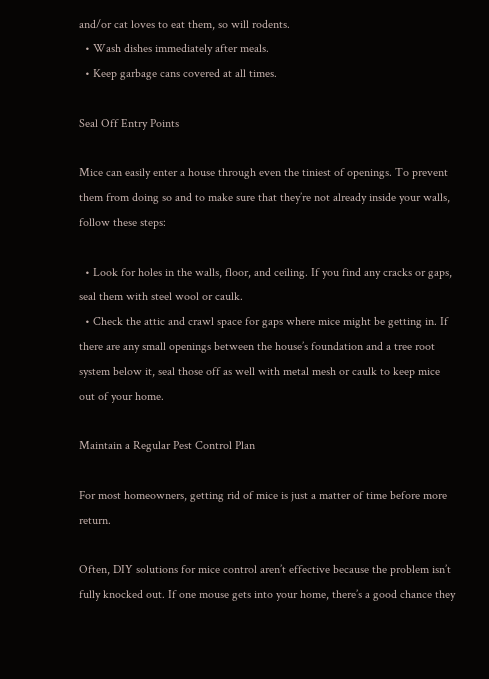and/or cat loves to eat them, so will rodents.
  • Wash dishes immediately after meals.
  • Keep garbage cans covered at all times.

Seal Off Entry Points

Mice can easily enter a house through even the tiniest of openings. To prevent them from doing so and to make sure that they’re not already inside your walls, follow these steps:

  • Look for holes in the walls, floor, and ceiling. If you find any cracks or gaps, seal them with steel wool or caulk.
  • Check the attic and crawl space for gaps where mice might be getting in. If there are any small openings between the house’s foundation and a tree root system below it, seal those off as well with metal mesh or caulk to keep mice out of your home.

Maintain a Regular Pest Control Plan

For most homeowners, getting rid of mice is just a matter of time before more return.

Often, DIY solutions for mice control aren’t effective because the problem isn’t fully knocked out. If one mouse gets into your home, there’s a good chance they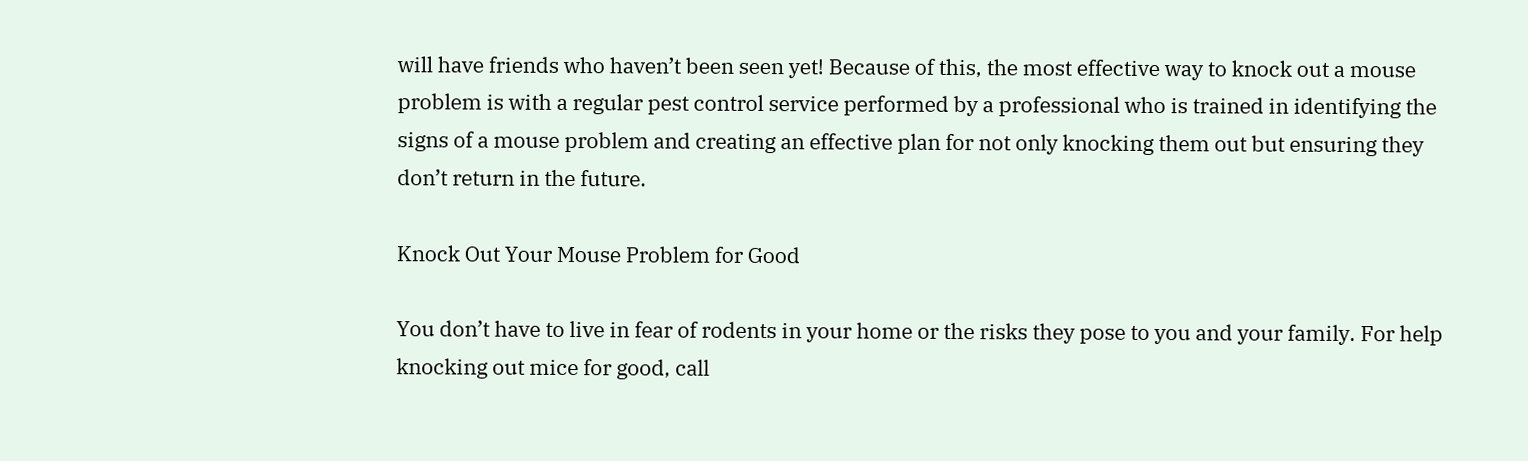will have friends who haven’t been seen yet! Because of this, the most effective way to knock out a mouse problem is with a regular pest control service performed by a professional who is trained in identifying the signs of a mouse problem and creating an effective plan for not only knocking them out but ensuring they don’t return in the future.

Knock Out Your Mouse Problem for Good

You don’t have to live in fear of rodents in your home or the risks they pose to you and your family. For help knocking out mice for good, call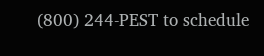(800) 244-PEST to schedule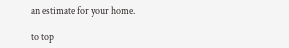an estimate for your home.

to top